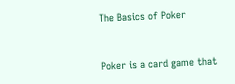The Basics of Poker


Poker is a card game that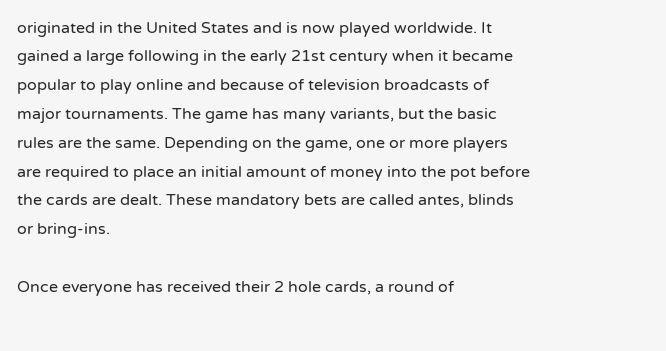originated in the United States and is now played worldwide. It gained a large following in the early 21st century when it became popular to play online and because of television broadcasts of major tournaments. The game has many variants, but the basic rules are the same. Depending on the game, one or more players are required to place an initial amount of money into the pot before the cards are dealt. These mandatory bets are called antes, blinds or bring-ins.

Once everyone has received their 2 hole cards, a round of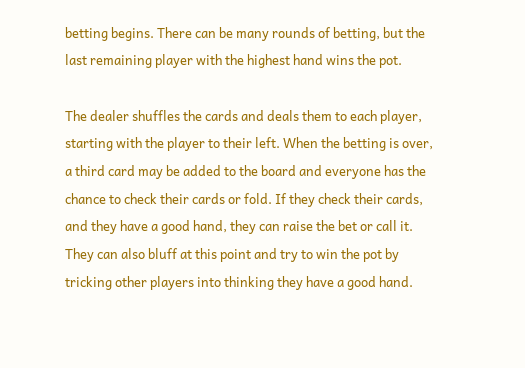betting begins. There can be many rounds of betting, but the last remaining player with the highest hand wins the pot.

The dealer shuffles the cards and deals them to each player, starting with the player to their left. When the betting is over, a third card may be added to the board and everyone has the chance to check their cards or fold. If they check their cards, and they have a good hand, they can raise the bet or call it. They can also bluff at this point and try to win the pot by tricking other players into thinking they have a good hand.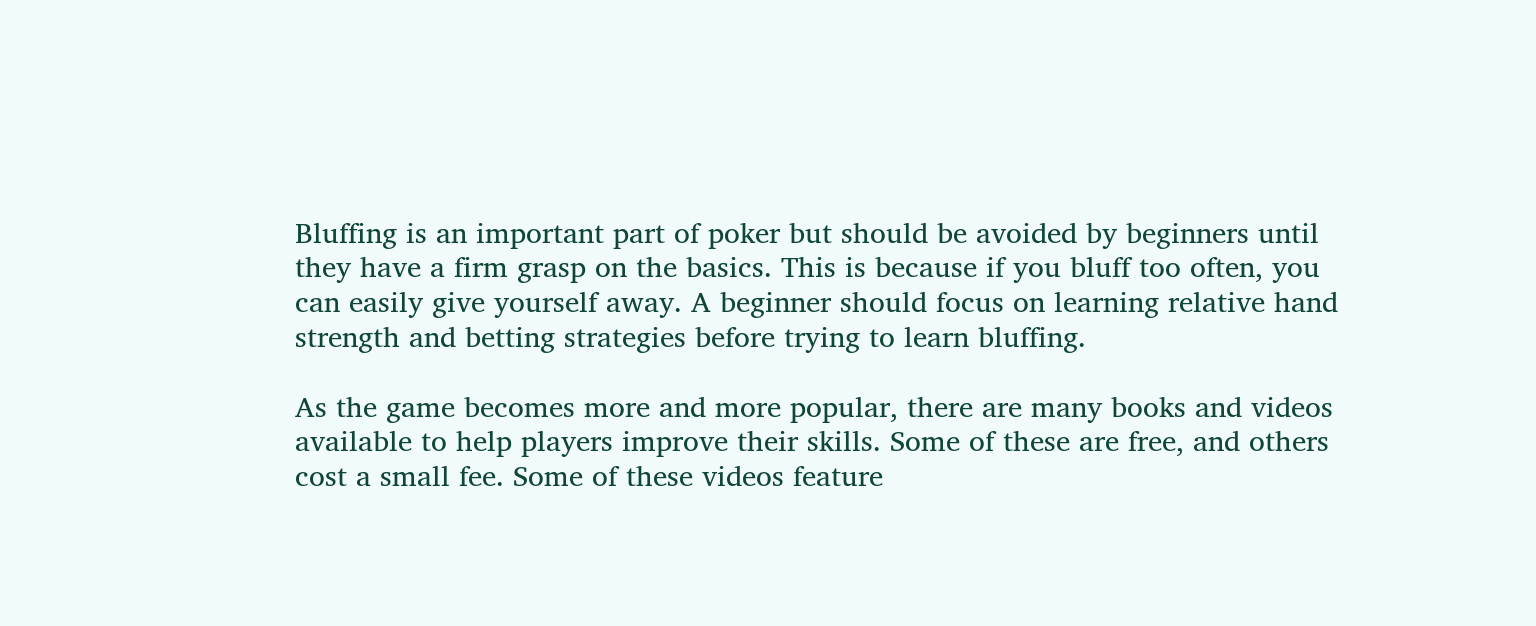Bluffing is an important part of poker but should be avoided by beginners until they have a firm grasp on the basics. This is because if you bluff too often, you can easily give yourself away. A beginner should focus on learning relative hand strength and betting strategies before trying to learn bluffing.

As the game becomes more and more popular, there are many books and videos available to help players improve their skills. Some of these are free, and others cost a small fee. Some of these videos feature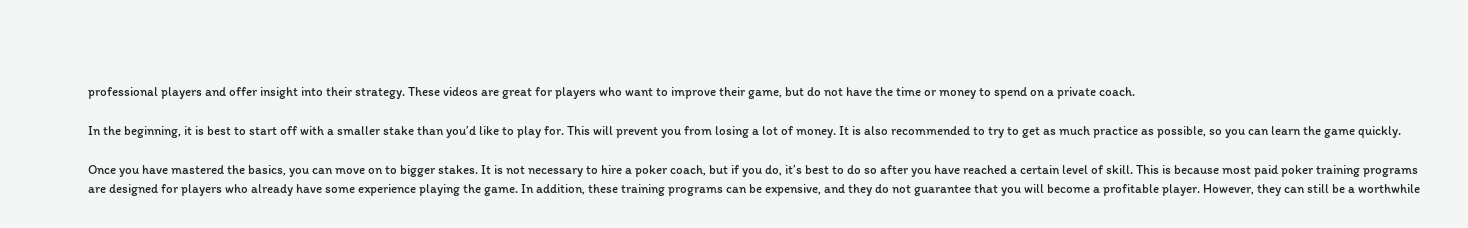professional players and offer insight into their strategy. These videos are great for players who want to improve their game, but do not have the time or money to spend on a private coach.

In the beginning, it is best to start off with a smaller stake than you’d like to play for. This will prevent you from losing a lot of money. It is also recommended to try to get as much practice as possible, so you can learn the game quickly.

Once you have mastered the basics, you can move on to bigger stakes. It is not necessary to hire a poker coach, but if you do, it’s best to do so after you have reached a certain level of skill. This is because most paid poker training programs are designed for players who already have some experience playing the game. In addition, these training programs can be expensive, and they do not guarantee that you will become a profitable player. However, they can still be a worthwhile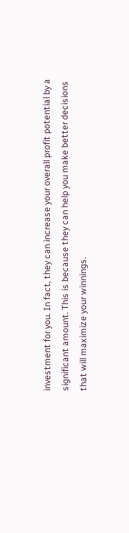investment for you. In fact, they can increase your overall profit potential by a significant amount. This is because they can help you make better decisions that will maximize your winnings.